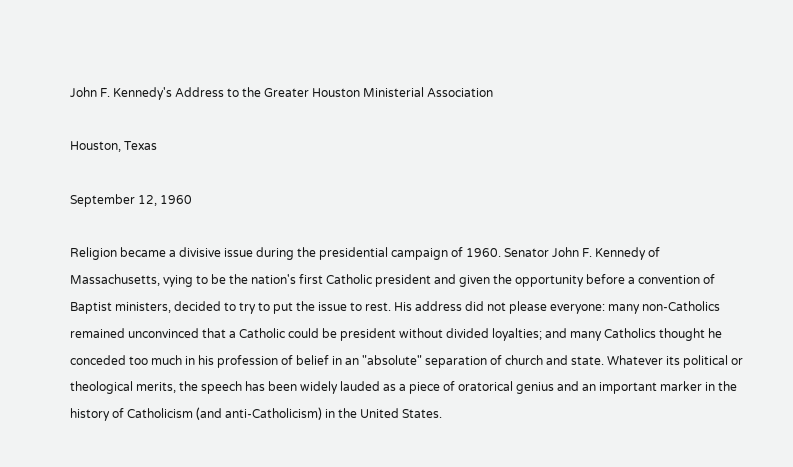John F. Kennedy's Address to the Greater Houston Ministerial Association

Houston, Texas

September 12, 1960

Religion became a divisive issue during the presidential campaign of 1960. Senator John F. Kennedy of Massachusetts, vying to be the nation's first Catholic president and given the opportunity before a convention of Baptist ministers, decided to try to put the issue to rest. His address did not please everyone: many non-Catholics remained unconvinced that a Catholic could be president without divided loyalties; and many Catholics thought he conceded too much in his profession of belief in an "absolute" separation of church and state. Whatever its political or theological merits, the speech has been widely lauded as a piece of oratorical genius and an important marker in the history of Catholicism (and anti-Catholicism) in the United States.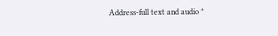Address-full text and audio *